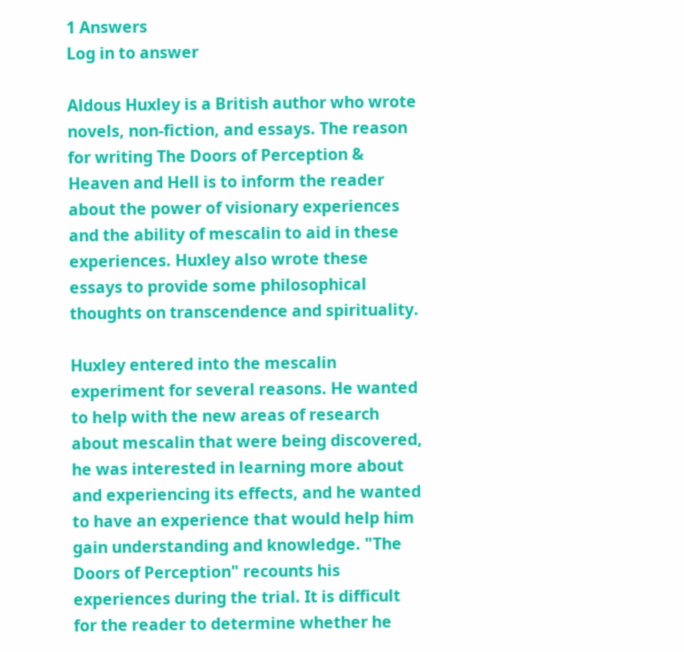1 Answers
Log in to answer

Aldous Huxley is a British author who wrote novels, non-fiction, and essays. The reason for writing The Doors of Perception & Heaven and Hell is to inform the reader about the power of visionary experiences and the ability of mescalin to aid in these experiences. Huxley also wrote these essays to provide some philosophical thoughts on transcendence and spirituality.

Huxley entered into the mescalin experiment for several reasons. He wanted to help with the new areas of research about mescalin that were being discovered, he was interested in learning more about and experiencing its effects, and he wanted to have an experience that would help him gain understanding and knowledge. "The Doors of Perception" recounts his experiences during the trial. It is difficult for the reader to determine whether he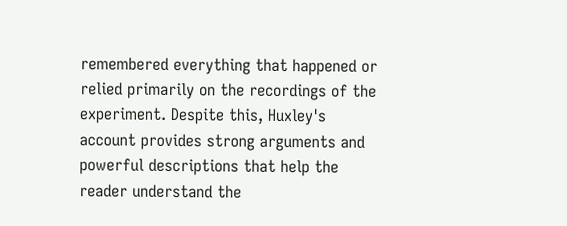remembered everything that happened or relied primarily on the recordings of the experiment. Despite this, Huxley's account provides strong arguments and powerful descriptions that help the reader understand the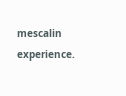mescalin experience.